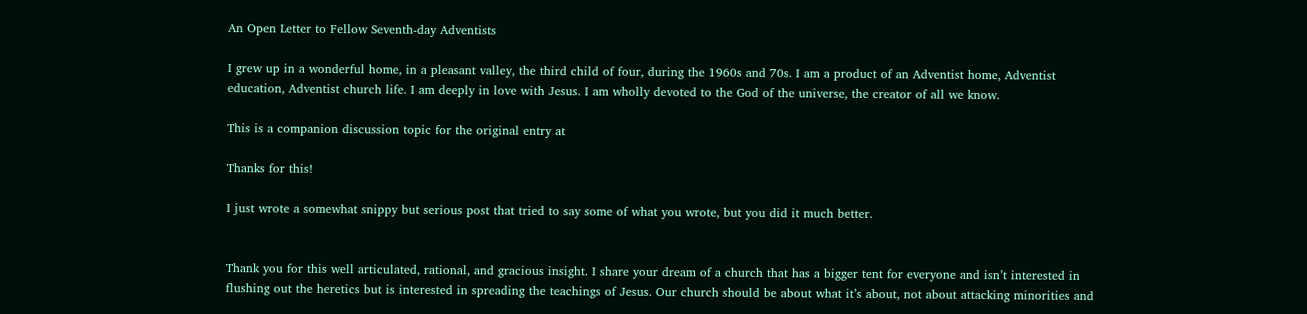An Open Letter to Fellow Seventh-day Adventists

I grew up in a wonderful home, in a pleasant valley, the third child of four, during the 1960s and 70s. I am a product of an Adventist home, Adventist education, Adventist church life. I am deeply in love with Jesus. I am wholly devoted to the God of the universe, the creator of all we know.

This is a companion discussion topic for the original entry at

Thanks for this!

I just wrote a somewhat snippy but serious post that tried to say some of what you wrote, but you did it much better.


Thank you for this well articulated, rational, and gracious insight. I share your dream of a church that has a bigger tent for everyone and isn’t interested in flushing out the heretics but is interested in spreading the teachings of Jesus. Our church should be about what it’s about, not about attacking minorities and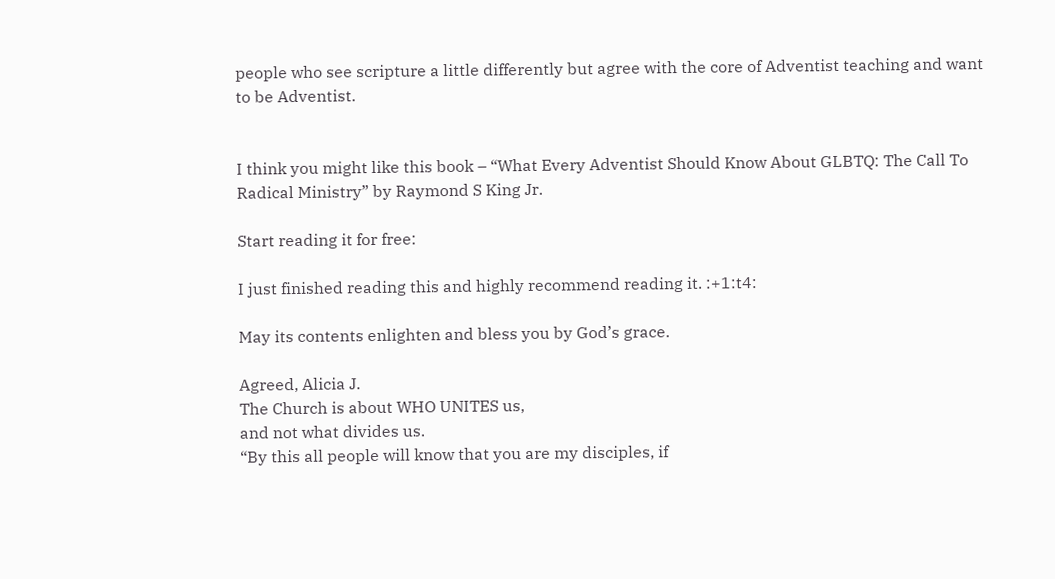people who see scripture a little differently but agree with the core of Adventist teaching and want to be Adventist.


I think you might like this book – “What Every Adventist Should Know About GLBTQ: The Call To Radical Ministry” by Raymond S King Jr.

Start reading it for free:

I just finished reading this and highly recommend reading it. :+1:t4:

May its contents enlighten and bless you by God’s grace.

Agreed, Alicia J.
The Church is about WHO UNITES us,
and not what divides us.
“By this all people will know that you are my disciples, if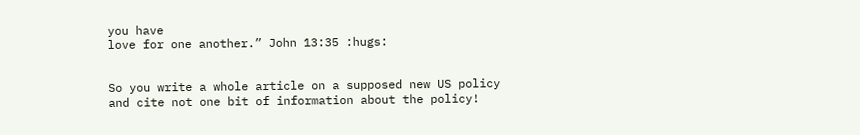you have
love for one another.” John 13:35 :hugs:


So you write a whole article on a supposed new US policy and cite not one bit of information about the policy!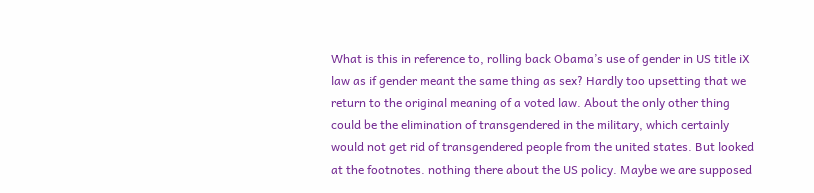What is this in reference to, rolling back Obama’s use of gender in US title iX law as if gender meant the same thing as sex? Hardly too upsetting that we return to the original meaning of a voted law. About the only other thing could be the elimination of transgendered in the military, which certainly would not get rid of transgendered people from the united states. But looked at the footnotes. nothing there about the US policy. Maybe we are supposed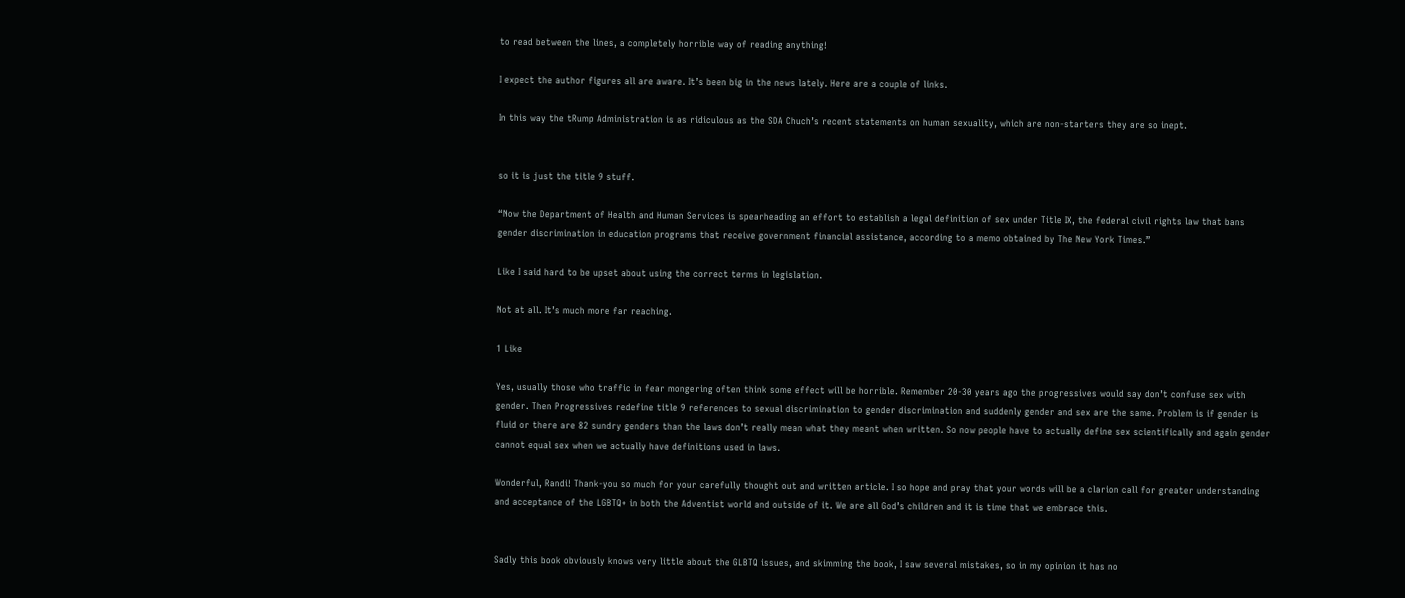to read between the lines, a completely horrible way of reading anything!

I expect the author figures all are aware. It’s been big in the news lately. Here are a couple of links.

In this way the tRump Administration is as ridiculous as the SDA Chuch’s recent statements on human sexuality, which are non-starters they are so inept.


so it is just the title 9 stuff.

“Now the Department of Health and Human Services is spearheading an effort to establish a legal definition of sex under Title IX, the federal civil rights law that bans gender discrimination in education programs that receive government financial assistance, according to a memo obtained by The New York Times.”

Like I said hard to be upset about using the correct terms in legislation.

Not at all. It’s much more far reaching.

1 Like

Yes, usually those who traffic in fear mongering often think some effect will be horrible. Remember 20-30 years ago the progressives would say don’t confuse sex with gender. Then Progressives redefine title 9 references to sexual discrimination to gender discrimination and suddenly gender and sex are the same. Problem is if gender is fluid or there are 82 sundry genders than the laws don’t really mean what they meant when written. So now people have to actually define sex scientifically and again gender cannot equal sex when we actually have definitions used in laws.

Wonderful, Randi! Thank-you so much for your carefully thought out and written article. I so hope and pray that your words will be a clarion call for greater understanding and acceptance of the LGBTQ+ in both the Adventist world and outside of it. We are all God’s children and it is time that we embrace this.


Sadly this book obviously knows very little about the GLBTQ issues, and skimming the book, I saw several mistakes, so in my opinion it has no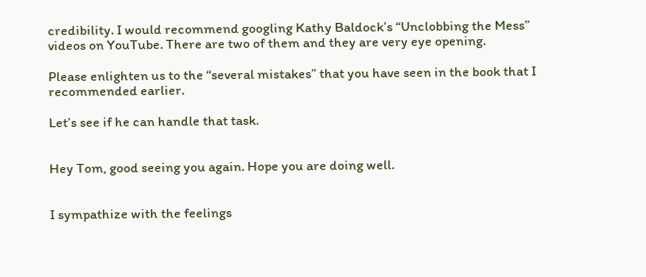credibility. I would recommend googling Kathy Baldock’s “Unclobbing the Mess” videos on YouTube. There are two of them and they are very eye opening.

Please enlighten us to the “several mistakes” that you have seen in the book that I recommended earlier.

Let’s see if he can handle that task.


Hey Tom, good seeing you again. Hope you are doing well.


I sympathize with the feelings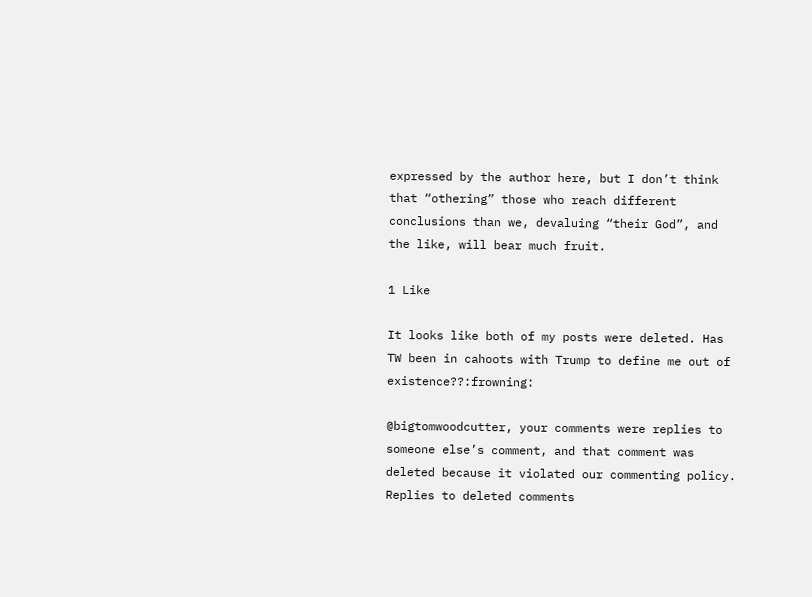expressed by the author here, but I don’t think that “othering” those who reach different conclusions than we, devaluing “their God”, and the like, will bear much fruit.

1 Like

It looks like both of my posts were deleted. Has TW been in cahoots with Trump to define me out of existence??:frowning:

@bigtomwoodcutter, your comments were replies to someone else’s comment, and that comment was deleted because it violated our commenting policy. Replies to deleted comments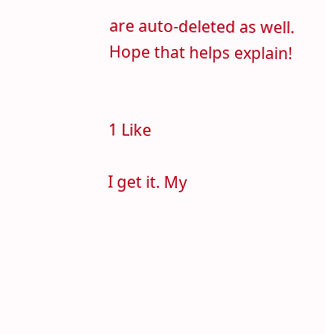are auto-deleted as well. Hope that helps explain!


1 Like

I get it. My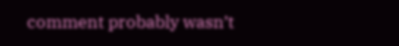comment probably wasn’t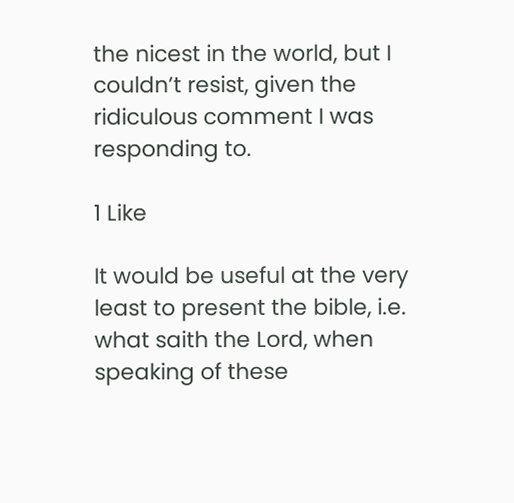the nicest in the world, but I couldn’t resist, given the ridiculous comment I was responding to.

1 Like

It would be useful at the very least to present the bible, i.e. what saith the Lord, when speaking of these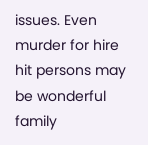issues. Even murder for hire hit persons may be wonderful family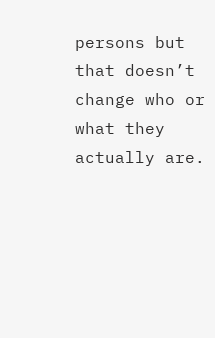persons but that doesn’t change who or what they actually are.